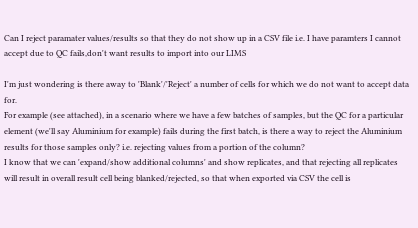Can I reject paramater values/results so that they do not show up in a CSV file i.e. I have paramters I cannot accept due to QC fails,don't want results to import into our LIMS

I'm just wondering is there away to 'Blank'/'Reject' a number of cells for which we do not want to accept data for.
For example (see attached), in a scenario where we have a few batches of samples, but the QC for a particular element (we'll say Aluminium for example) fails during the first batch, is there a way to reject the Aluminium results for those samples only? i.e. rejecting values from a portion of the column?
I know that we can 'expand/show additional columns' and show replicates, and that rejecting all replicates will result in overall result cell being blanked/rejected, so that when exported via CSV the cell is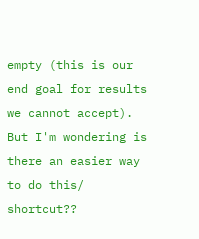empty (this is our end goal for results we cannot accept). But I'm wondering is there an easier way to do this/ shortcut??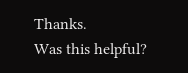Thanks.
Was this helpful?